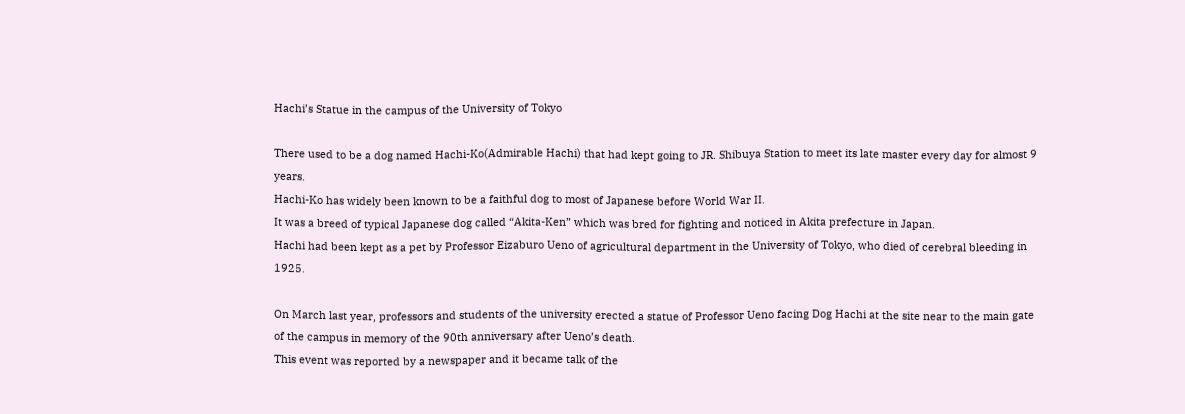Hachi’s Statue in the campus of the University of Tokyo

There used to be a dog named Hachi-Ko(Admirable Hachi) that had kept going to JR. Shibuya Station to meet its late master every day for almost 9 years.
Hachi-Ko has widely been known to be a faithful dog to most of Japanese before World War II.
It was a breed of typical Japanese dog called “Akita-Ken” which was bred for fighting and noticed in Akita prefecture in Japan.
Hachi had been kept as a pet by Professor Eizaburo Ueno of agricultural department in the University of Tokyo, who died of cerebral bleeding in 1925.

On March last year, professors and students of the university erected a statue of Professor Ueno facing Dog Hachi at the site near to the main gate of the campus in memory of the 90th anniversary after Ueno’s death.
This event was reported by a newspaper and it became talk of the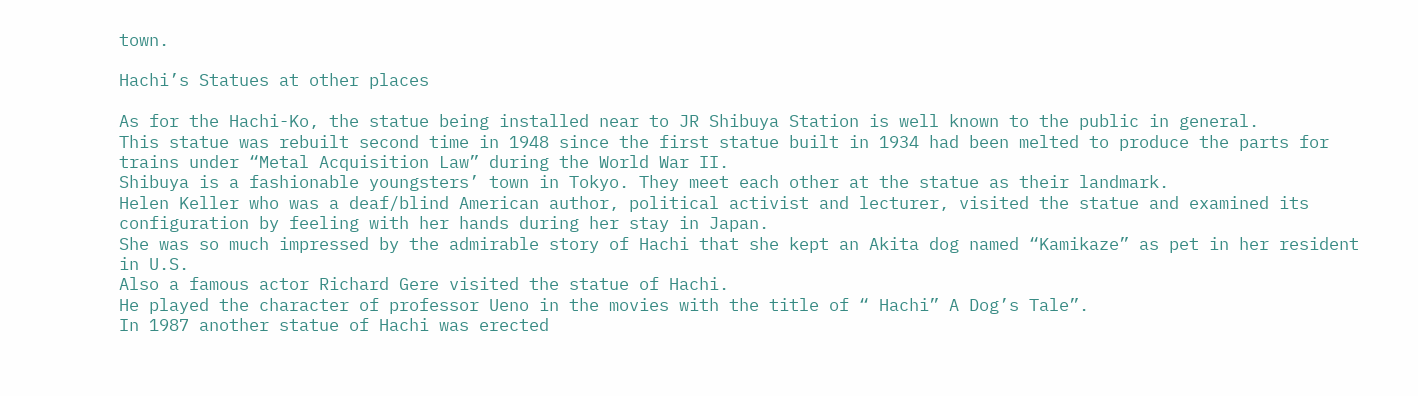town.

Hachi’s Statues at other places

As for the Hachi-Ko, the statue being installed near to JR Shibuya Station is well known to the public in general.
This statue was rebuilt second time in 1948 since the first statue built in 1934 had been melted to produce the parts for trains under “Metal Acquisition Law” during the World War II.
Shibuya is a fashionable youngsters’ town in Tokyo. They meet each other at the statue as their landmark.
Helen Keller who was a deaf/blind American author, political activist and lecturer, visited the statue and examined its configuration by feeling with her hands during her stay in Japan.
She was so much impressed by the admirable story of Hachi that she kept an Akita dog named “Kamikaze” as pet in her resident in U.S.
Also a famous actor Richard Gere visited the statue of Hachi.
He played the character of professor Ueno in the movies with the title of “ Hachi” A Dog’s Tale”.
In 1987 another statue of Hachi was erected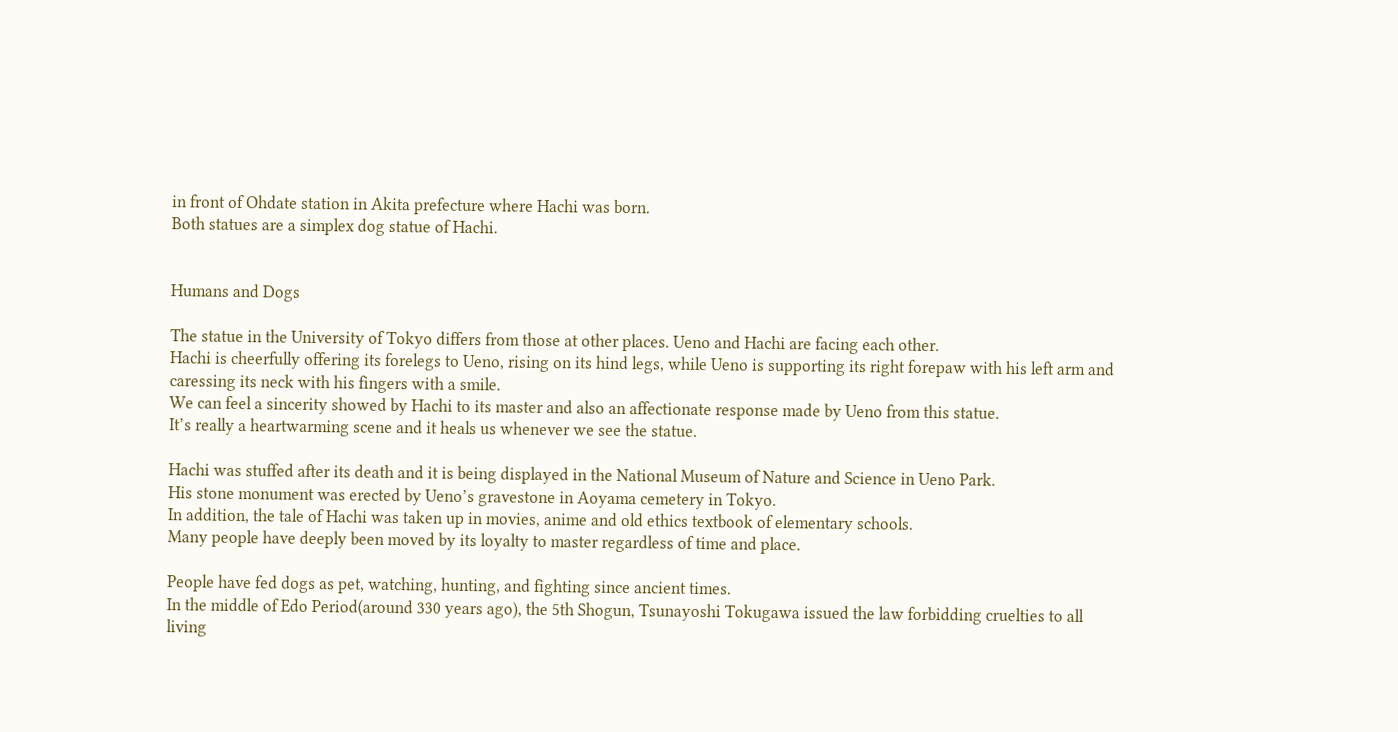in front of Ohdate station in Akita prefecture where Hachi was born.
Both statues are a simplex dog statue of Hachi.


Humans and Dogs

The statue in the University of Tokyo differs from those at other places. Ueno and Hachi are facing each other.
Hachi is cheerfully offering its forelegs to Ueno, rising on its hind legs, while Ueno is supporting its right forepaw with his left arm and caressing its neck with his fingers with a smile.
We can feel a sincerity showed by Hachi to its master and also an affectionate response made by Ueno from this statue.
It’s really a heartwarming scene and it heals us whenever we see the statue.

Hachi was stuffed after its death and it is being displayed in the National Museum of Nature and Science in Ueno Park.
His stone monument was erected by Ueno’s gravestone in Aoyama cemetery in Tokyo.
In addition, the tale of Hachi was taken up in movies, anime and old ethics textbook of elementary schools.
Many people have deeply been moved by its loyalty to master regardless of time and place.

People have fed dogs as pet, watching, hunting, and fighting since ancient times.
In the middle of Edo Period(around 330 years ago), the 5th Shogun, Tsunayoshi Tokugawa issued the law forbidding cruelties to all living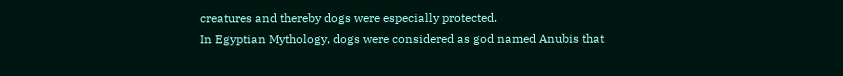creatures and thereby dogs were especially protected.
In Egyptian Mythology, dogs were considered as god named Anubis that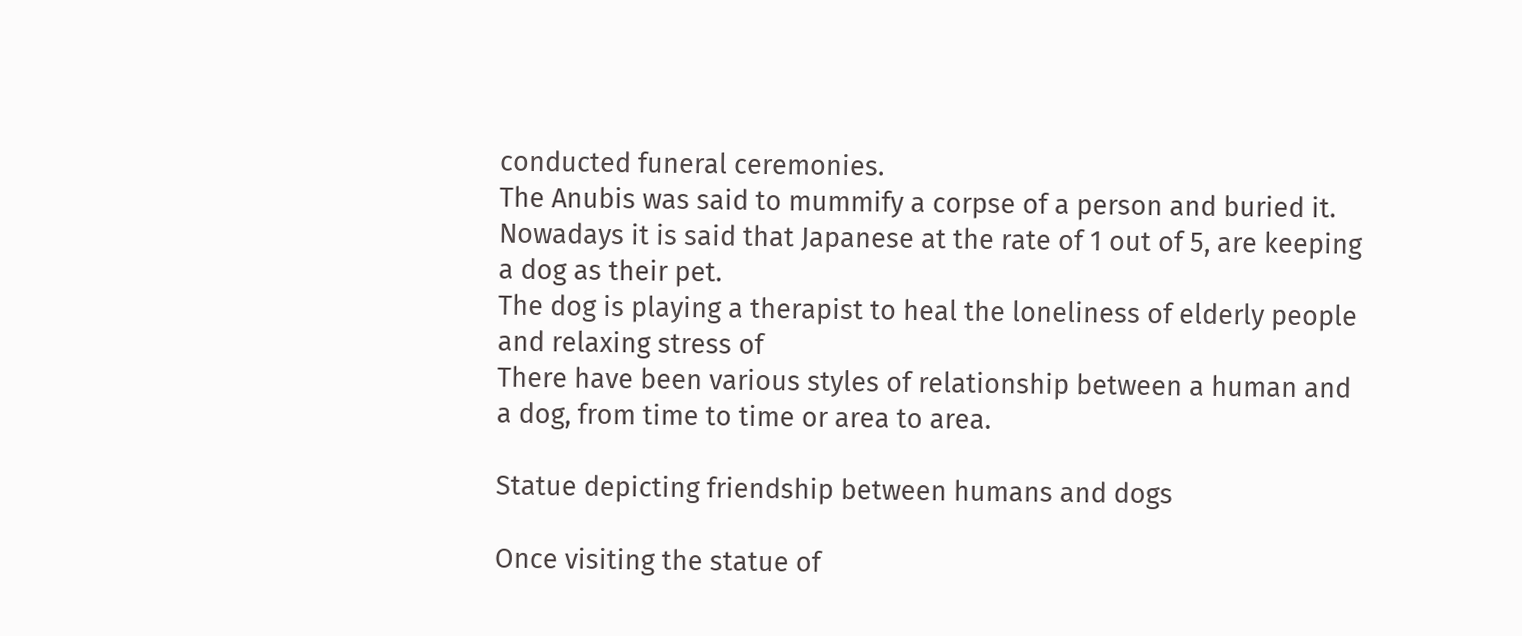conducted funeral ceremonies.
The Anubis was said to mummify a corpse of a person and buried it.
Nowadays it is said that Japanese at the rate of 1 out of 5, are keeping a dog as their pet.
The dog is playing a therapist to heal the loneliness of elderly people and relaxing stress of
There have been various styles of relationship between a human and a dog, from time to time or area to area.

Statue depicting friendship between humans and dogs

Once visiting the statue of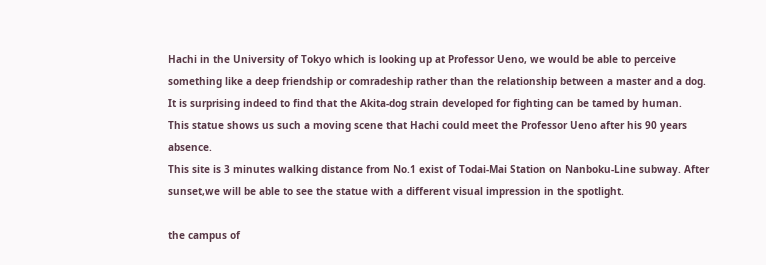Hachi in the University of Tokyo which is looking up at Professor Ueno, we would be able to perceive something like a deep friendship or comradeship rather than the relationship between a master and a dog.
It is surprising indeed to find that the Akita-dog strain developed for fighting can be tamed by human.
This statue shows us such a moving scene that Hachi could meet the Professor Ueno after his 90 years absence.
This site is 3 minutes walking distance from No.1 exist of Todai-Mai Station on Nanboku-Line subway. After sunset,we will be able to see the statue with a different visual impression in the spotlight.

the campus of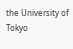the University of Tokyo